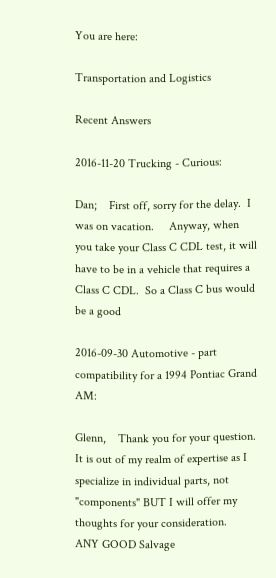You are here:

Transportation and Logistics

Recent Answers

2016-11-20 Trucking - Curious:

Dan;    First off, sorry for the delay.  I was on vacation.     Anyway, when you take your Class C CDL test, it will have to be in a vehicle that requires a Class C CDL.  So a Class C bus would be a good

2016-09-30 Automotive - part compatibility for a 1994 Pontiac Grand AM:

Glenn,    Thank you for your question. It is out of my realm of expertise as I specialize in individual parts, not "components" BUT I will offer my thoughts for your consideration.     ANY GOOD Salvage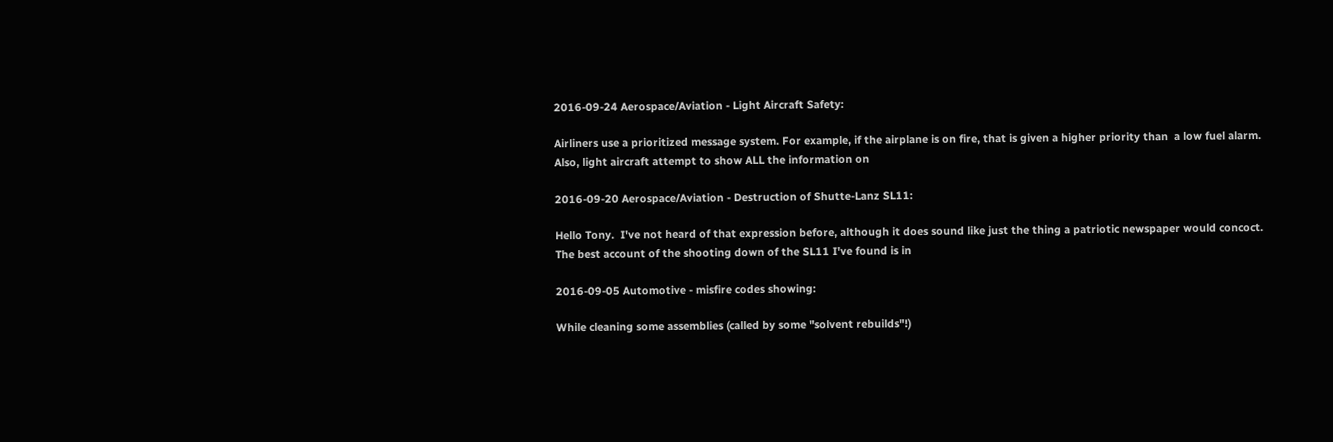2016-09-24 Aerospace/Aviation - Light Aircraft Safety:

Airliners use a prioritized message system. For example, if the airplane is on fire, that is given a higher priority than  a low fuel alarm. Also, light aircraft attempt to show ALL the information on

2016-09-20 Aerospace/Aviation - Destruction of Shutte-Lanz SL11:

Hello Tony.  I've not heard of that expression before, although it does sound like just the thing a patriotic newspaper would concoct.  The best account of the shooting down of the SL11 I've found is in

2016-09-05 Automotive - misfire codes showing:

While cleaning some assemblies (called by some "solvent rebuilds"!)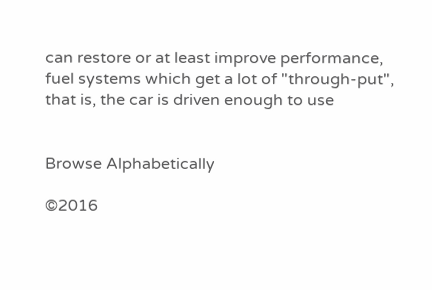can restore or at least improve performance, fuel systems which get a lot of "through-put", that is, the car is driven enough to use


Browse Alphabetically

©2016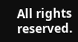All rights reserved.